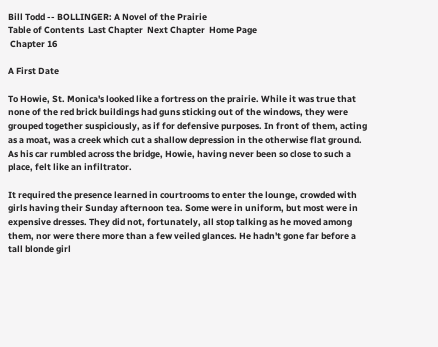Bill Todd -- BOLLINGER: A Novel of the Prairie
Table of Contents  Last Chapter  Next Chapter  Home Page
 Chapter 16

A First Date

To Howie, St. Monica's looked like a fortress on the prairie. While it was true that none of the red brick buildings had guns sticking out of the windows, they were grouped together suspiciously, as if for defensive purposes. In front of them, acting as a moat, was a creek which cut a shallow depression in the otherwise flat ground. As his car rumbled across the bridge, Howie, having never been so close to such a place, felt like an infiltrator.

It required the presence learned in courtrooms to enter the lounge, crowded with girls having their Sunday afternoon tea. Some were in uniform, but most were in expensive dresses. They did not, fortunately, all stop talking as he moved among them, nor were there more than a few veiled glances. He hadn't gone far before a tall blonde girl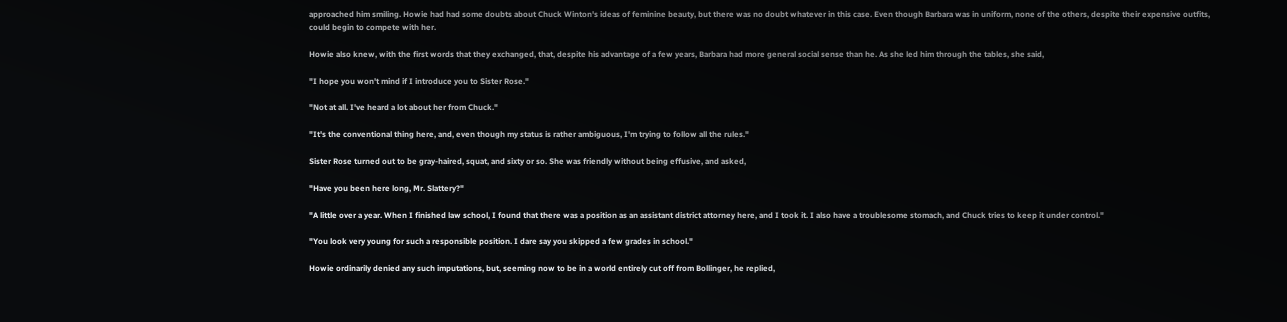approached him smiling. Howie had had some doubts about Chuck Winton's ideas of feminine beauty, but there was no doubt whatever in this case. Even though Barbara was in uniform, none of the others, despite their expensive outfits, could begin to compete with her.

Howie also knew, with the first words that they exchanged, that, despite his advantage of a few years, Barbara had more general social sense than he. As she led him through the tables, she said,

"I hope you won't mind if I introduce you to Sister Rose."

"Not at all. I've heard a lot about her from Chuck."

"It's the conventional thing here, and, even though my status is rather ambiguous, I'm trying to follow all the rules."

Sister Rose turned out to be gray-haired, squat, and sixty or so. She was friendly without being effusive, and asked,

"Have you been here long, Mr. Slattery?"

"A little over a year. When I finished law school, I found that there was a position as an assistant district attorney here, and I took it. I also have a troublesome stomach, and Chuck tries to keep it under control."

"You look very young for such a responsible position. I dare say you skipped a few grades in school."

Howie ordinarily denied any such imputations, but, seeming now to be in a world entirely cut off from Bollinger, he replied,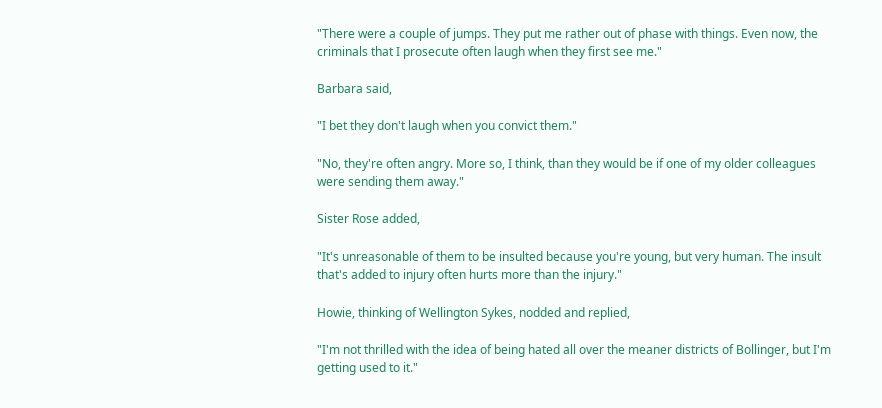"There were a couple of jumps. They put me rather out of phase with things. Even now, the criminals that I prosecute often laugh when they first see me."

Barbara said,

"I bet they don't laugh when you convict them."

"No, they're often angry. More so, I think, than they would be if one of my older colleagues were sending them away."

Sister Rose added,

"It's unreasonable of them to be insulted because you're young, but very human. The insult that's added to injury often hurts more than the injury."

Howie, thinking of Wellington Sykes, nodded and replied,

"I'm not thrilled with the idea of being hated all over the meaner districts of Bollinger, but I'm getting used to it."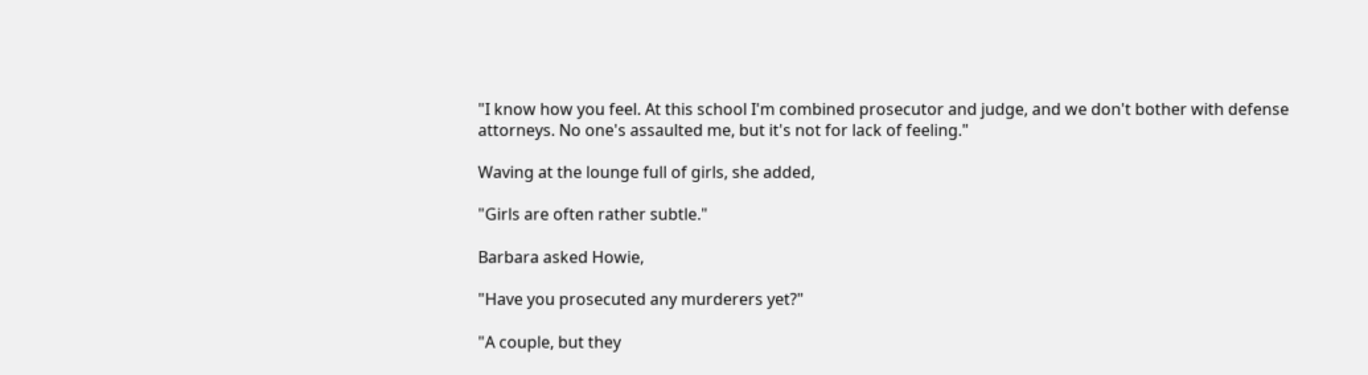"I know how you feel. At this school I'm combined prosecutor and judge, and we don't bother with defense attorneys. No one's assaulted me, but it's not for lack of feeling."

Waving at the lounge full of girls, she added,

"Girls are often rather subtle."

Barbara asked Howie,

"Have you prosecuted any murderers yet?"

"A couple, but they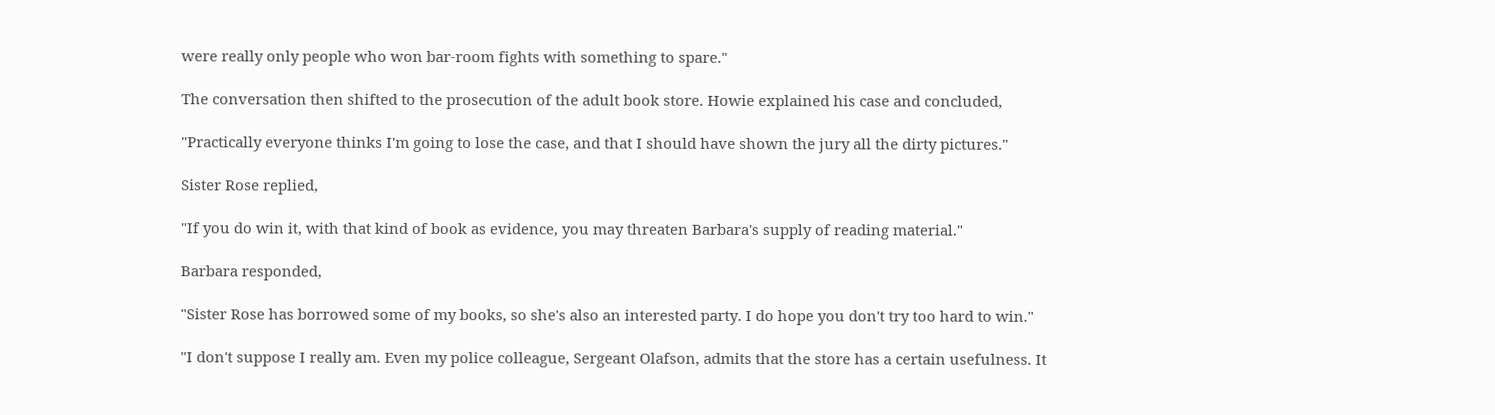were really only people who won bar-room fights with something to spare."

The conversation then shifted to the prosecution of the adult book store. Howie explained his case and concluded,

"Practically everyone thinks I'm going to lose the case, and that I should have shown the jury all the dirty pictures."

Sister Rose replied,

"If you do win it, with that kind of book as evidence, you may threaten Barbara's supply of reading material."

Barbara responded,

"Sister Rose has borrowed some of my books, so she's also an interested party. I do hope you don't try too hard to win."

"I don't suppose I really am. Even my police colleague, Sergeant Olafson, admits that the store has a certain usefulness. It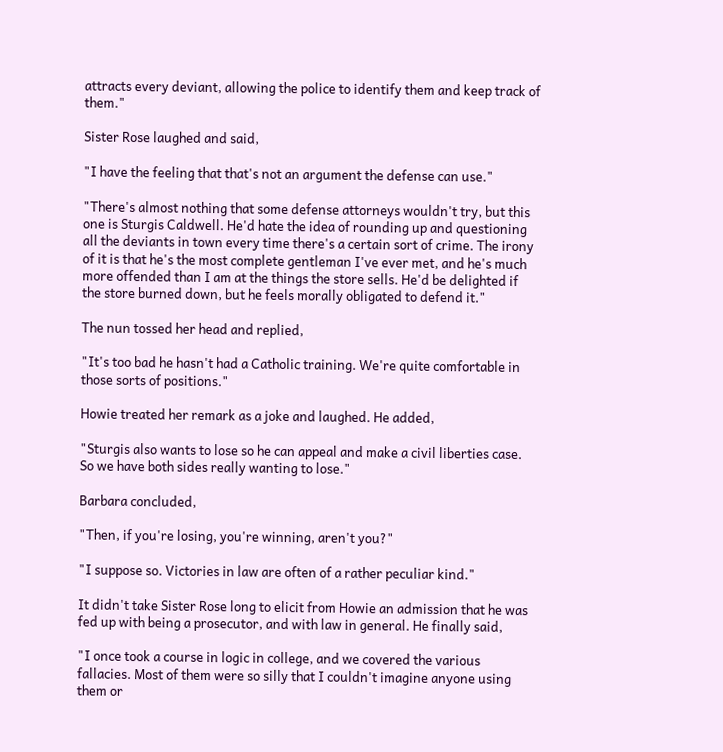attracts every deviant, allowing the police to identify them and keep track of them."

Sister Rose laughed and said,

"I have the feeling that that's not an argument the defense can use."

"There's almost nothing that some defense attorneys wouldn't try, but this one is Sturgis Caldwell. He'd hate the idea of rounding up and questioning all the deviants in town every time there's a certain sort of crime. The irony of it is that he's the most complete gentleman I've ever met, and he's much more offended than I am at the things the store sells. He'd be delighted if the store burned down, but he feels morally obligated to defend it."

The nun tossed her head and replied,

"It's too bad he hasn't had a Catholic training. We're quite comfortable in those sorts of positions."

Howie treated her remark as a joke and laughed. He added,

"Sturgis also wants to lose so he can appeal and make a civil liberties case. So we have both sides really wanting to lose."

Barbara concluded,

"Then, if you're losing, you're winning, aren't you?"

"I suppose so. Victories in law are often of a rather peculiar kind."

It didn't take Sister Rose long to elicit from Howie an admission that he was fed up with being a prosecutor, and with law in general. He finally said,

"I once took a course in logic in college, and we covered the various fallacies. Most of them were so silly that I couldn't imagine anyone using them or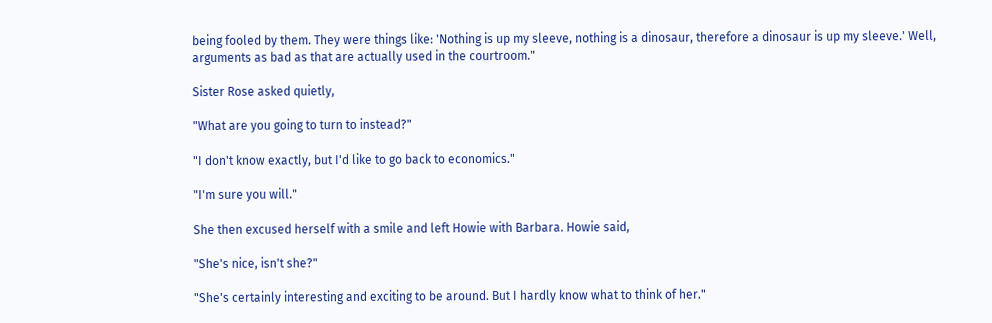being fooled by them. They were things like: 'Nothing is up my sleeve, nothing is a dinosaur, therefore a dinosaur is up my sleeve.' Well, arguments as bad as that are actually used in the courtroom."

Sister Rose asked quietly,

"What are you going to turn to instead?"

"I don't know exactly, but I'd like to go back to economics."

"I'm sure you will."

She then excused herself with a smile and left Howie with Barbara. Howie said,

"She's nice, isn't she?"

"She's certainly interesting and exciting to be around. But I hardly know what to think of her."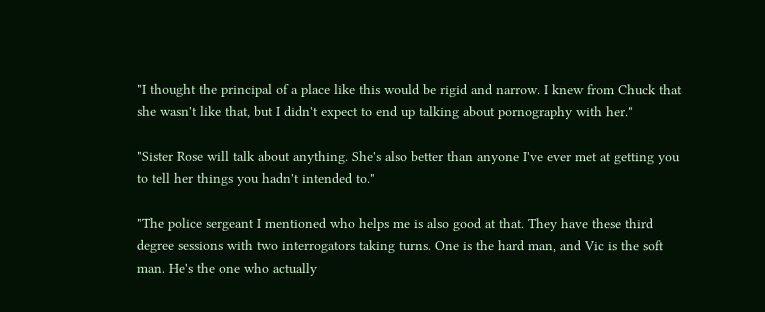"I thought the principal of a place like this would be rigid and narrow. I knew from Chuck that she wasn't like that, but I didn't expect to end up talking about pornography with her."

"Sister Rose will talk about anything. She's also better than anyone I've ever met at getting you to tell her things you hadn't intended to."

"The police sergeant I mentioned who helps me is also good at that. They have these third degree sessions with two interrogators taking turns. One is the hard man, and Vic is the soft man. He's the one who actually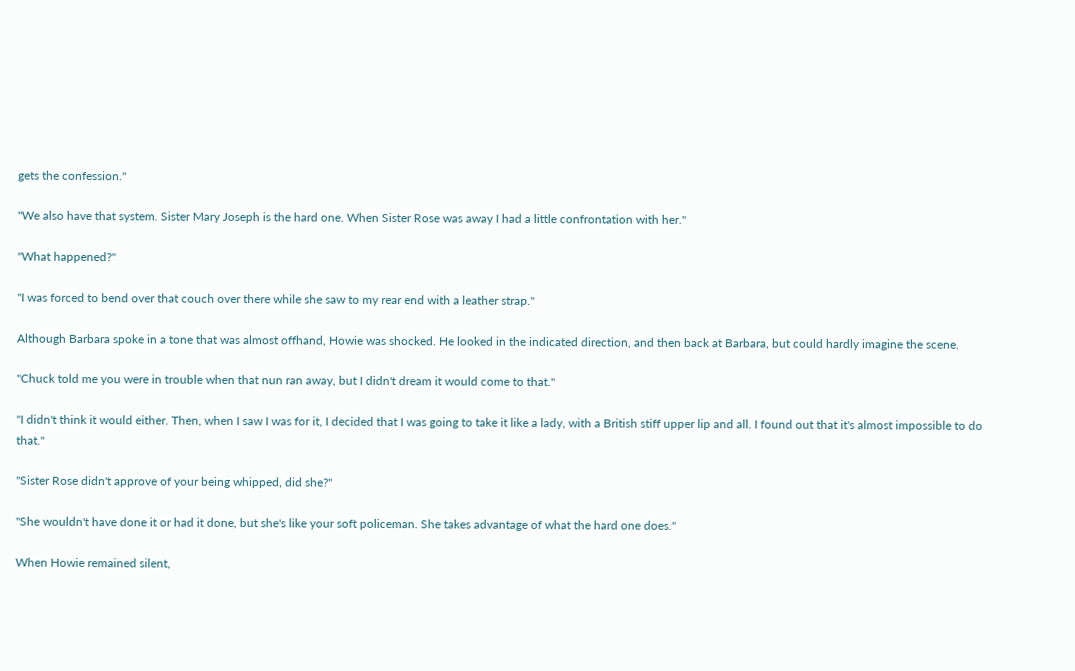gets the confession."

"We also have that system. Sister Mary Joseph is the hard one. When Sister Rose was away I had a little confrontation with her."

"What happened?"

"I was forced to bend over that couch over there while she saw to my rear end with a leather strap."

Although Barbara spoke in a tone that was almost offhand, Howie was shocked. He looked in the indicated direction, and then back at Barbara, but could hardly imagine the scene.

"Chuck told me you were in trouble when that nun ran away, but I didn't dream it would come to that."

"I didn't think it would either. Then, when I saw I was for it, I decided that I was going to take it like a lady, with a British stiff upper lip and all. I found out that it's almost impossible to do that."

"Sister Rose didn't approve of your being whipped, did she?"

"She wouldn't have done it or had it done, but she's like your soft policeman. She takes advantage of what the hard one does."

When Howie remained silent,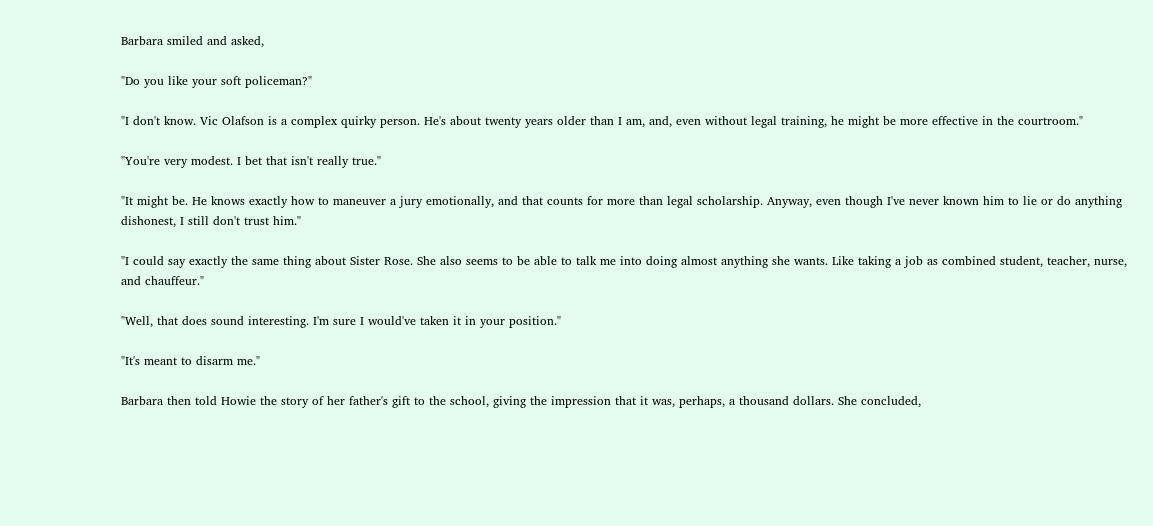Barbara smiled and asked,

"Do you like your soft policeman?"

"I don't know. Vic Olafson is a complex quirky person. He's about twenty years older than I am, and, even without legal training, he might be more effective in the courtroom."

"You're very modest. I bet that isn't really true."

"It might be. He knows exactly how to maneuver a jury emotionally, and that counts for more than legal scholarship. Anyway, even though I've never known him to lie or do anything dishonest, I still don't trust him."

"I could say exactly the same thing about Sister Rose. She also seems to be able to talk me into doing almost anything she wants. Like taking a job as combined student, teacher, nurse, and chauffeur."

"Well, that does sound interesting. I'm sure I would've taken it in your position."

"It's meant to disarm me."

Barbara then told Howie the story of her father's gift to the school, giving the impression that it was, perhaps, a thousand dollars. She concluded,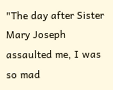"The day after Sister Mary Joseph assaulted me, I was so mad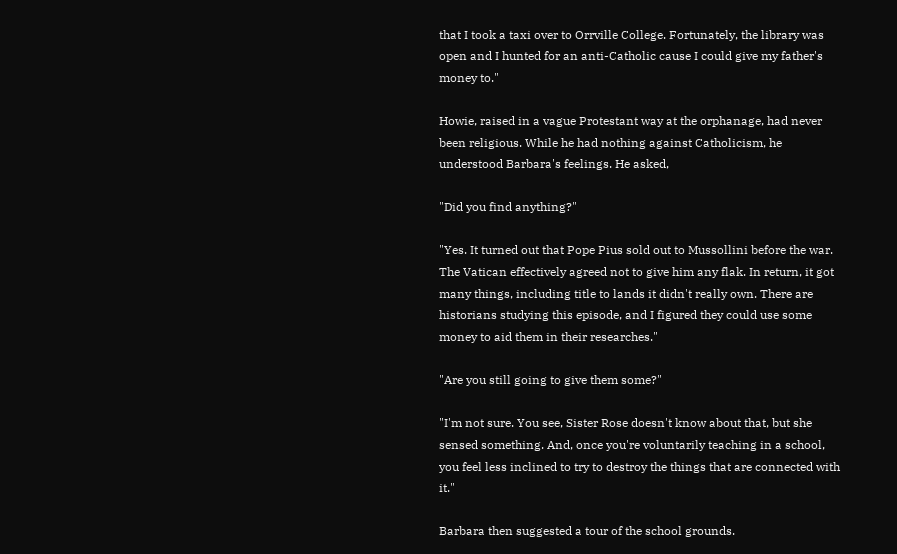that I took a taxi over to Orrville College. Fortunately, the library was open and I hunted for an anti-Catholic cause I could give my father's money to."

Howie, raised in a vague Protestant way at the orphanage, had never been religious. While he had nothing against Catholicism, he understood Barbara's feelings. He asked,

"Did you find anything?"

"Yes. It turned out that Pope Pius sold out to Mussollini before the war. The Vatican effectively agreed not to give him any flak. In return, it got many things, including title to lands it didn't really own. There are historians studying this episode, and I figured they could use some money to aid them in their researches."

"Are you still going to give them some?"

"I'm not sure. You see, Sister Rose doesn't know about that, but she sensed something. And, once you're voluntarily teaching in a school, you feel less inclined to try to destroy the things that are connected with it."

Barbara then suggested a tour of the school grounds.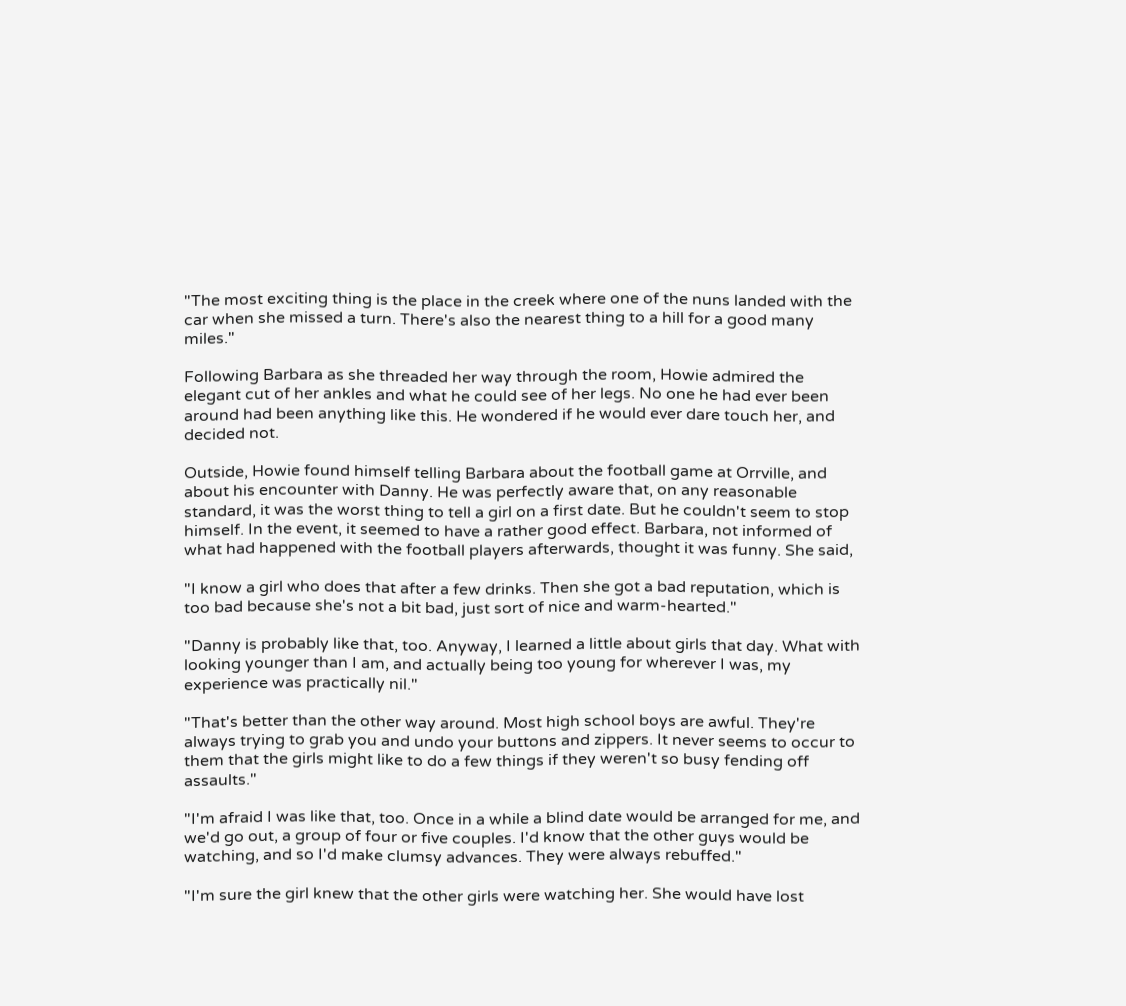"The most exciting thing is the place in the creek where one of the nuns landed with the car when she missed a turn. There's also the nearest thing to a hill for a good many miles."

Following Barbara as she threaded her way through the room, Howie admired the elegant cut of her ankles and what he could see of her legs. No one he had ever been around had been anything like this. He wondered if he would ever dare touch her, and decided not.

Outside, Howie found himself telling Barbara about the football game at Orrville, and about his encounter with Danny. He was perfectly aware that, on any reasonable standard, it was the worst thing to tell a girl on a first date. But he couldn't seem to stop himself. In the event, it seemed to have a rather good effect. Barbara, not informed of what had happened with the football players afterwards, thought it was funny. She said,

"I know a girl who does that after a few drinks. Then she got a bad reputation, which is too bad because she's not a bit bad, just sort of nice and warm-hearted."

"Danny is probably like that, too. Anyway, I learned a little about girls that day. What with looking younger than I am, and actually being too young for wherever I was, my experience was practically nil."

"That's better than the other way around. Most high school boys are awful. They're always trying to grab you and undo your buttons and zippers. It never seems to occur to them that the girls might like to do a few things if they weren't so busy fending off assaults."

"I'm afraid I was like that, too. Once in a while a blind date would be arranged for me, and we'd go out, a group of four or five couples. I'd know that the other guys would be watching, and so I'd make clumsy advances. They were always rebuffed."

"I'm sure the girl knew that the other girls were watching her. She would have lost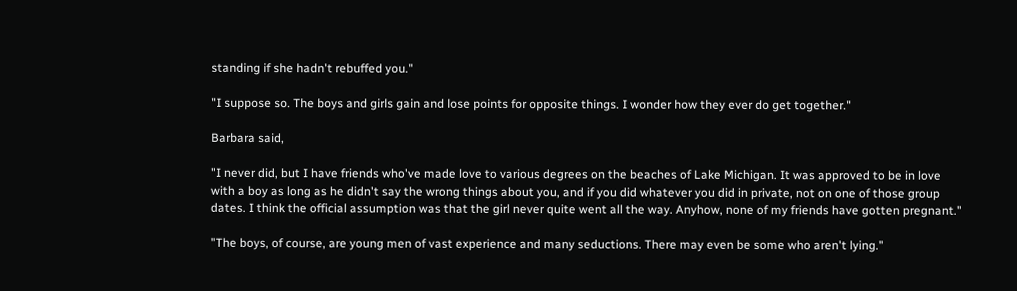standing if she hadn't rebuffed you."

"I suppose so. The boys and girls gain and lose points for opposite things. I wonder how they ever do get together."

Barbara said,

"I never did, but I have friends who've made love to various degrees on the beaches of Lake Michigan. It was approved to be in love with a boy as long as he didn't say the wrong things about you, and if you did whatever you did in private, not on one of those group dates. I think the official assumption was that the girl never quite went all the way. Anyhow, none of my friends have gotten pregnant."

"The boys, of course, are young men of vast experience and many seductions. There may even be some who aren't lying."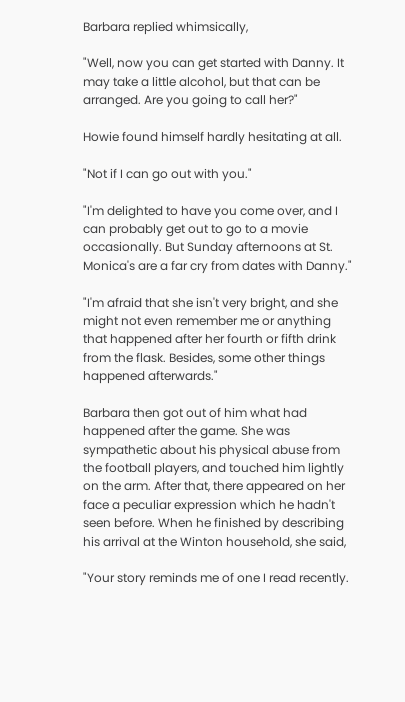Barbara replied whimsically,

"Well, now you can get started with Danny. It may take a little alcohol, but that can be arranged. Are you going to call her?"

Howie found himself hardly hesitating at all.

"Not if I can go out with you."

"I'm delighted to have you come over, and I can probably get out to go to a movie occasionally. But Sunday afternoons at St. Monica's are a far cry from dates with Danny."

"I'm afraid that she isn't very bright, and she might not even remember me or anything that happened after her fourth or fifth drink from the flask. Besides, some other things happened afterwards."

Barbara then got out of him what had happened after the game. She was sympathetic about his physical abuse from the football players, and touched him lightly on the arm. After that, there appeared on her face a peculiar expression which he hadn't seen before. When he finished by describing his arrival at the Winton household, she said,

"Your story reminds me of one I read recently.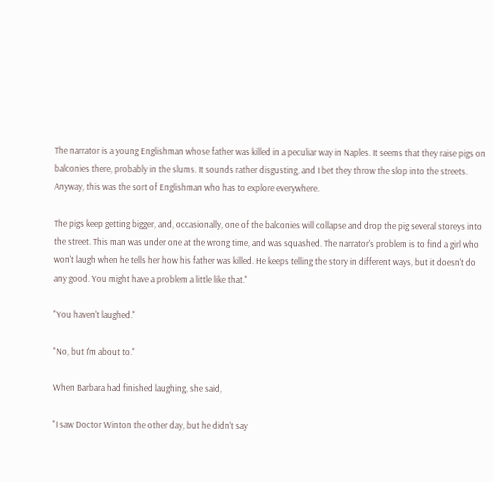The narrator is a young Englishman whose father was killed in a peculiar way in Naples. It seems that they raise pigs on balconies there, probably in the slums. It sounds rather disgusting, and I bet they throw the slop into the streets. Anyway, this was the sort of Englishman who has to explore everywhere.

The pigs keep getting bigger, and, occasionally, one of the balconies will collapse and drop the pig several storeys into the street. This man was under one at the wrong time, and was squashed. The narrator's problem is to find a girl who won't laugh when he tells her how his father was killed. He keeps telling the story in different ways, but it doesn't do any good. You might have a problem a little like that."

"You haven't laughed."

"No, but I'm about to."

When Barbara had finished laughing, she said,

"I saw Doctor Winton the other day, but he didn't say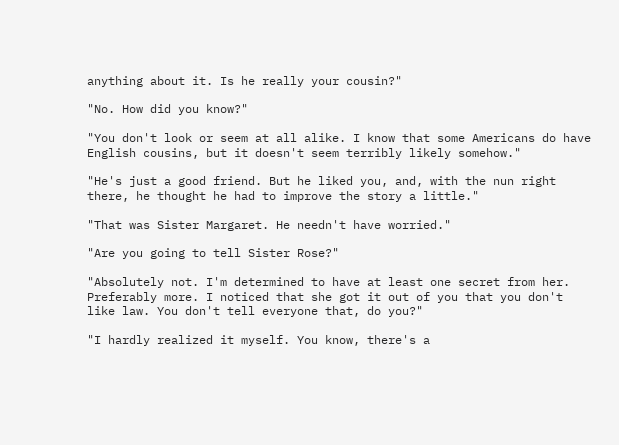anything about it. Is he really your cousin?"

"No. How did you know?"

"You don't look or seem at all alike. I know that some Americans do have English cousins, but it doesn't seem terribly likely somehow."

"He's just a good friend. But he liked you, and, with the nun right there, he thought he had to improve the story a little."

"That was Sister Margaret. He needn't have worried."

"Are you going to tell Sister Rose?"

"Absolutely not. I'm determined to have at least one secret from her. Preferably more. I noticed that she got it out of you that you don't like law. You don't tell everyone that, do you?"

"I hardly realized it myself. You know, there's a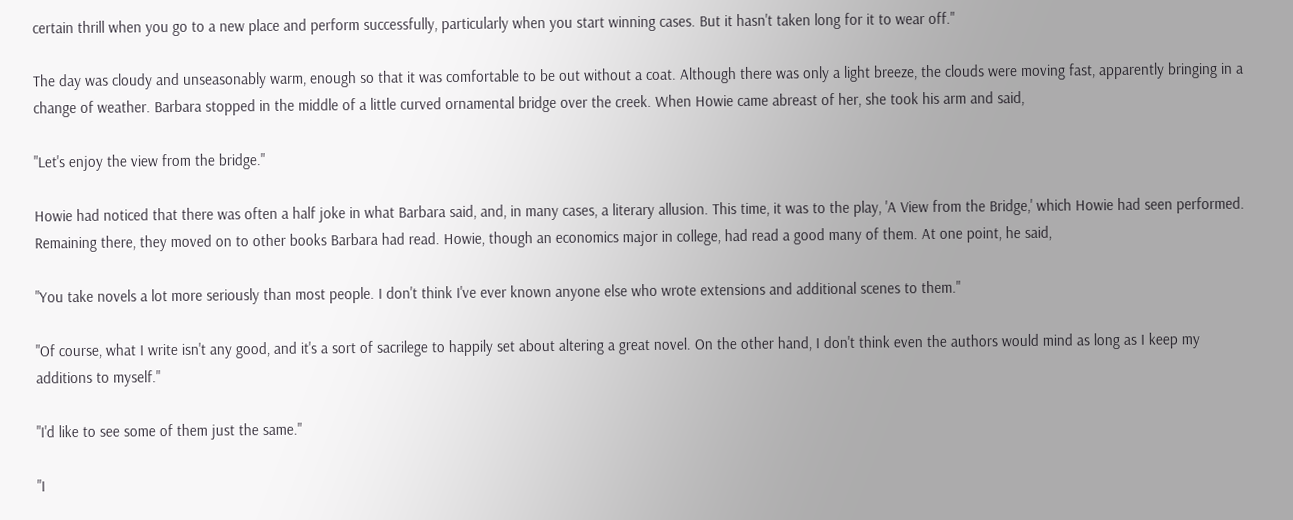certain thrill when you go to a new place and perform successfully, particularly when you start winning cases. But it hasn't taken long for it to wear off."

The day was cloudy and unseasonably warm, enough so that it was comfortable to be out without a coat. Although there was only a light breeze, the clouds were moving fast, apparently bringing in a change of weather. Barbara stopped in the middle of a little curved ornamental bridge over the creek. When Howie came abreast of her, she took his arm and said,

"Let's enjoy the view from the bridge."

Howie had noticed that there was often a half joke in what Barbara said, and, in many cases, a literary allusion. This time, it was to the play, 'A View from the Bridge,' which Howie had seen performed. Remaining there, they moved on to other books Barbara had read. Howie, though an economics major in college, had read a good many of them. At one point, he said,

"You take novels a lot more seriously than most people. I don't think I've ever known anyone else who wrote extensions and additional scenes to them."

"Of course, what I write isn't any good, and it's a sort of sacrilege to happily set about altering a great novel. On the other hand, I don't think even the authors would mind as long as I keep my additions to myself."

"I'd like to see some of them just the same."

"I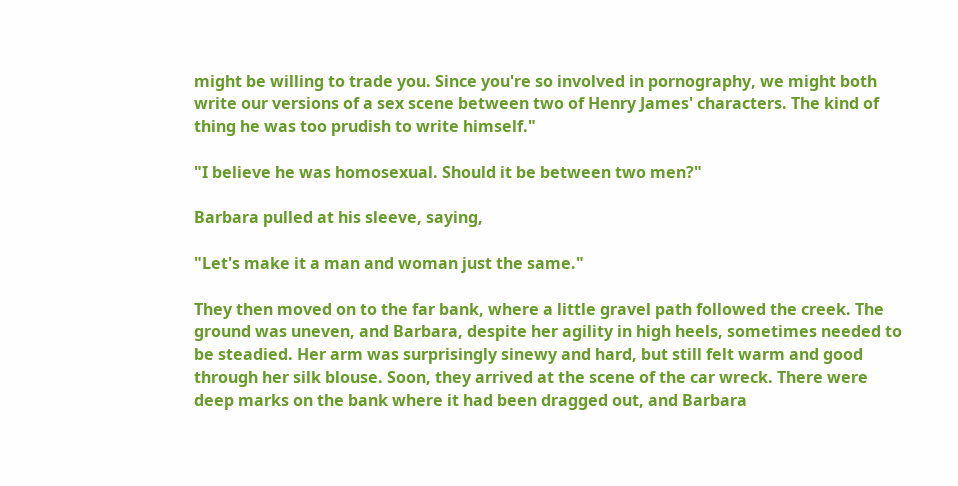might be willing to trade you. Since you're so involved in pornography, we might both write our versions of a sex scene between two of Henry James' characters. The kind of thing he was too prudish to write himself."

"I believe he was homosexual. Should it be between two men?"

Barbara pulled at his sleeve, saying,

"Let's make it a man and woman just the same."

They then moved on to the far bank, where a little gravel path followed the creek. The ground was uneven, and Barbara, despite her agility in high heels, sometimes needed to be steadied. Her arm was surprisingly sinewy and hard, but still felt warm and good through her silk blouse. Soon, they arrived at the scene of the car wreck. There were deep marks on the bank where it had been dragged out, and Barbara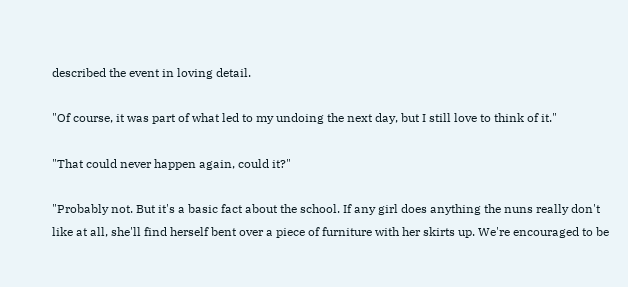described the event in loving detail.

"Of course, it was part of what led to my undoing the next day, but I still love to think of it."

"That could never happen again, could it?"

"Probably not. But it's a basic fact about the school. If any girl does anything the nuns really don't like at all, she'll find herself bent over a piece of furniture with her skirts up. We're encouraged to be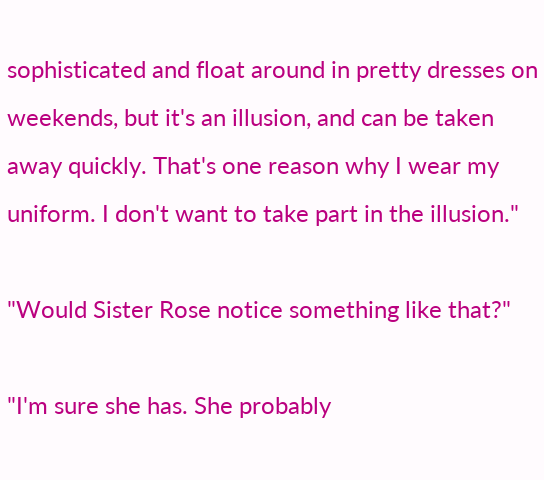sophisticated and float around in pretty dresses on weekends, but it's an illusion, and can be taken away quickly. That's one reason why I wear my uniform. I don't want to take part in the illusion."

"Would Sister Rose notice something like that?"

"I'm sure she has. She probably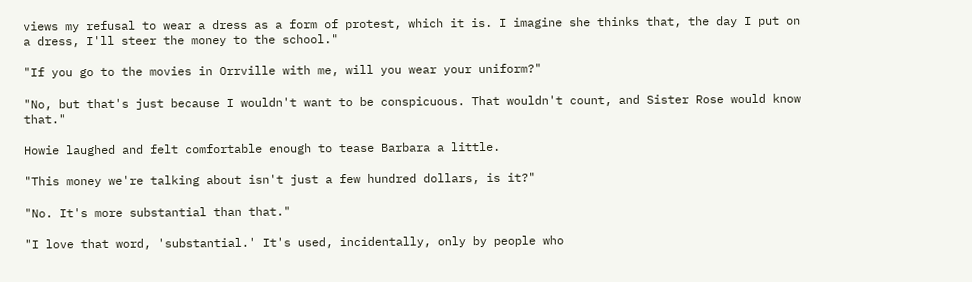views my refusal to wear a dress as a form of protest, which it is. I imagine she thinks that, the day I put on a dress, I'll steer the money to the school."

"If you go to the movies in Orrville with me, will you wear your uniform?"

"No, but that's just because I wouldn't want to be conspicuous. That wouldn't count, and Sister Rose would know that."

Howie laughed and felt comfortable enough to tease Barbara a little.

"This money we're talking about isn't just a few hundred dollars, is it?"

"No. It's more substantial than that."

"I love that word, 'substantial.' It's used, incidentally, only by people who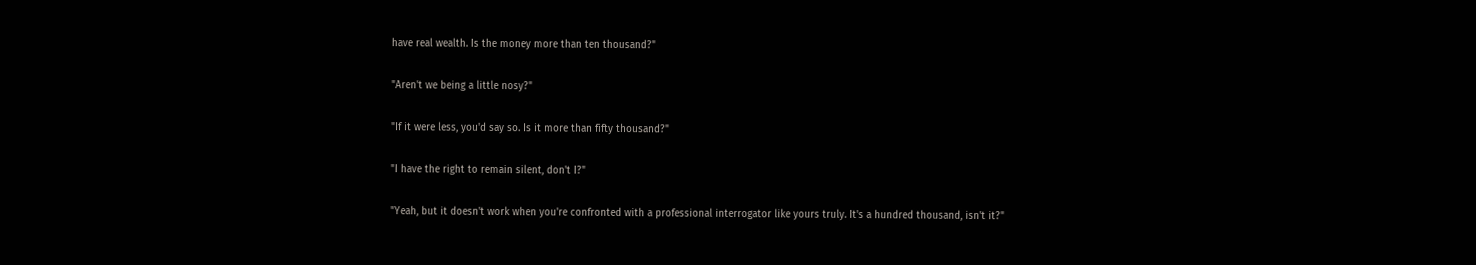have real wealth. Is the money more than ten thousand?"

"Aren't we being a little nosy?"

"If it were less, you'd say so. Is it more than fifty thousand?"

"I have the right to remain silent, don't I?"

"Yeah, but it doesn't work when you're confronted with a professional interrogator like yours truly. It's a hundred thousand, isn't it?"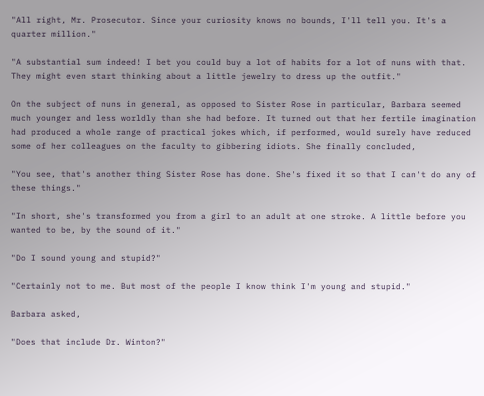"All right, Mr. Prosecutor. Since your curiosity knows no bounds, I'll tell you. It's a quarter million."

"A substantial sum indeed! I bet you could buy a lot of habits for a lot of nuns with that. They might even start thinking about a little jewelry to dress up the outfit."

On the subject of nuns in general, as opposed to Sister Rose in particular, Barbara seemed much younger and less worldly than she had before. It turned out that her fertile imagination had produced a whole range of practical jokes which, if performed, would surely have reduced some of her colleagues on the faculty to gibbering idiots. She finally concluded,

"You see, that's another thing Sister Rose has done. She's fixed it so that I can't do any of these things."

"In short, she's transformed you from a girl to an adult at one stroke. A little before you wanted to be, by the sound of it."

"Do I sound young and stupid?"

"Certainly not to me. But most of the people I know think I'm young and stupid."

Barbara asked,

"Does that include Dr. Winton?"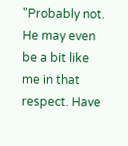"Probably not. He may even be a bit like me in that respect. Have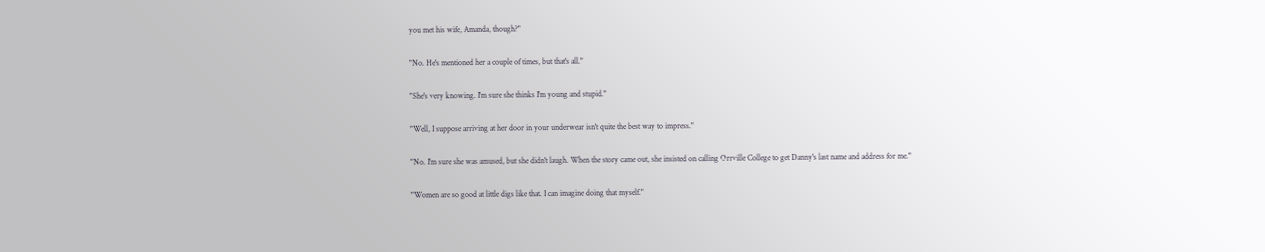you met his wife, Amanda, though?"

"No. He's mentioned her a couple of times, but that's all."

"She's very knowing. I'm sure she thinks I'm young and stupid."

"Well, I suppose arriving at her door in your underwear isn't quite the best way to impress."

"No. I'm sure she was amused, but she didn't laugh. When the story came out, she insisted on calling Orrville College to get Danny's last name and address for me."

"Women are so good at little digs like that. I can imagine doing that myself."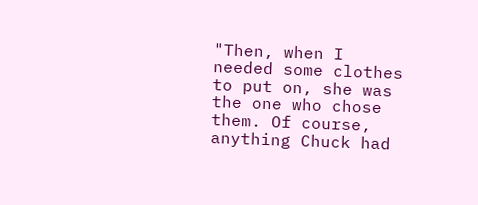"Then, when I needed some clothes to put on, she was the one who chose them. Of course, anything Chuck had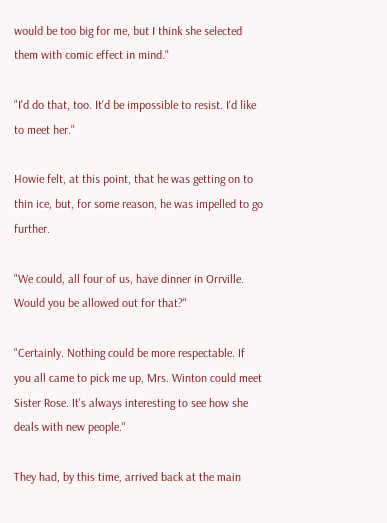would be too big for me, but I think she selected them with comic effect in mind."

"I'd do that, too. It'd be impossible to resist. I'd like to meet her."

Howie felt, at this point, that he was getting on to thin ice, but, for some reason, he was impelled to go further.

"We could, all four of us, have dinner in Orrville. Would you be allowed out for that?"

"Certainly. Nothing could be more respectable. If you all came to pick me up, Mrs. Winton could meet Sister Rose. It's always interesting to see how she deals with new people."

They had, by this time, arrived back at the main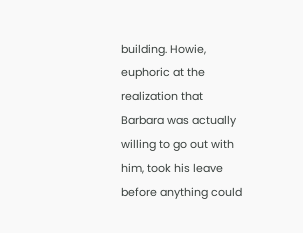building. Howie, euphoric at the realization that Barbara was actually willing to go out with him, took his leave before anything could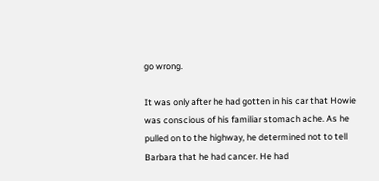go wrong.

It was only after he had gotten in his car that Howie was conscious of his familiar stomach ache. As he pulled on to the highway, he determined not to tell Barbara that he had cancer. He had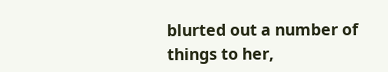blurted out a number of things to her,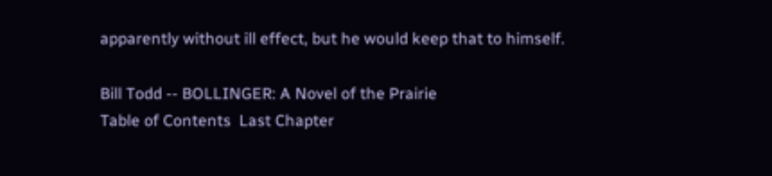apparently without ill effect, but he would keep that to himself.

Bill Todd -- BOLLINGER: A Novel of the Prairie
Table of Contents  Last Chapter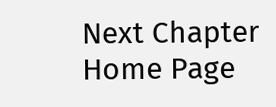Next Chapter  Home Page